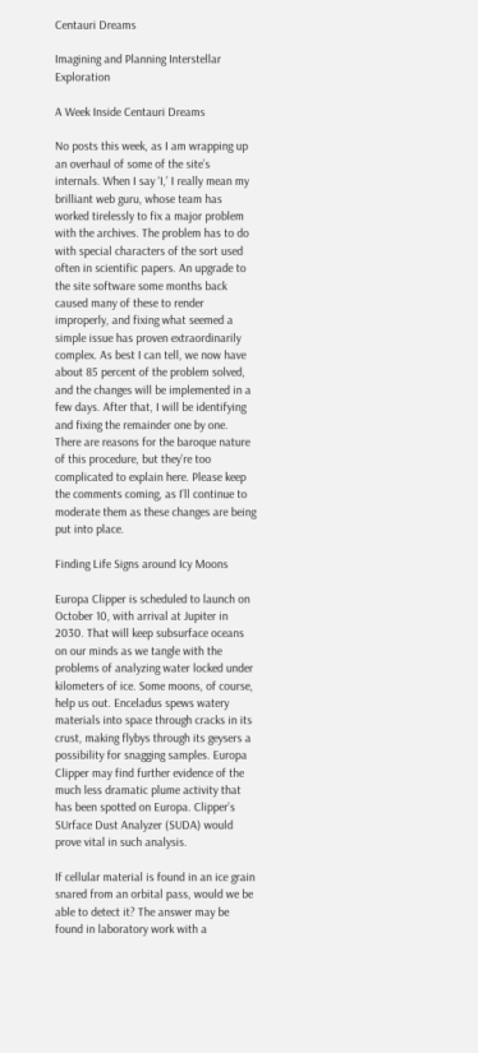Centauri Dreams

Imagining and Planning Interstellar Exploration

A Week Inside Centauri Dreams

No posts this week, as I am wrapping up an overhaul of some of the site’s internals. When I say ‘I,’ I really mean my brilliant web guru, whose team has worked tirelessly to fix a major problem with the archives. The problem has to do with special characters of the sort used often in scientific papers. An upgrade to the site software some months back caused many of these to render improperly, and fixing what seemed a simple issue has proven extraordinarily complex. As best I can tell, we now have about 85 percent of the problem solved, and the changes will be implemented in a few days. After that, I will be identifying and fixing the remainder one by one. There are reasons for the baroque nature of this procedure, but they’re too complicated to explain here. Please keep the comments coming, as I’ll continue to moderate them as these changes are being put into place.

Finding Life Signs around Icy Moons

Europa Clipper is scheduled to launch on October 10, with arrival at Jupiter in 2030. That will keep subsurface oceans on our minds as we tangle with the problems of analyzing water locked under kilometers of ice. Some moons, of course, help us out. Enceladus spews watery materials into space through cracks in its crust, making flybys through its geysers a possibility for snagging samples. Europa Clipper may find further evidence of the much less dramatic plume activity that has been spotted on Europa. Clipper’s SUrface Dust Analyzer (SUDA) would prove vital in such analysis.

If cellular material is found in an ice grain snared from an orbital pass, would we be able to detect it? The answer may be found in laboratory work with a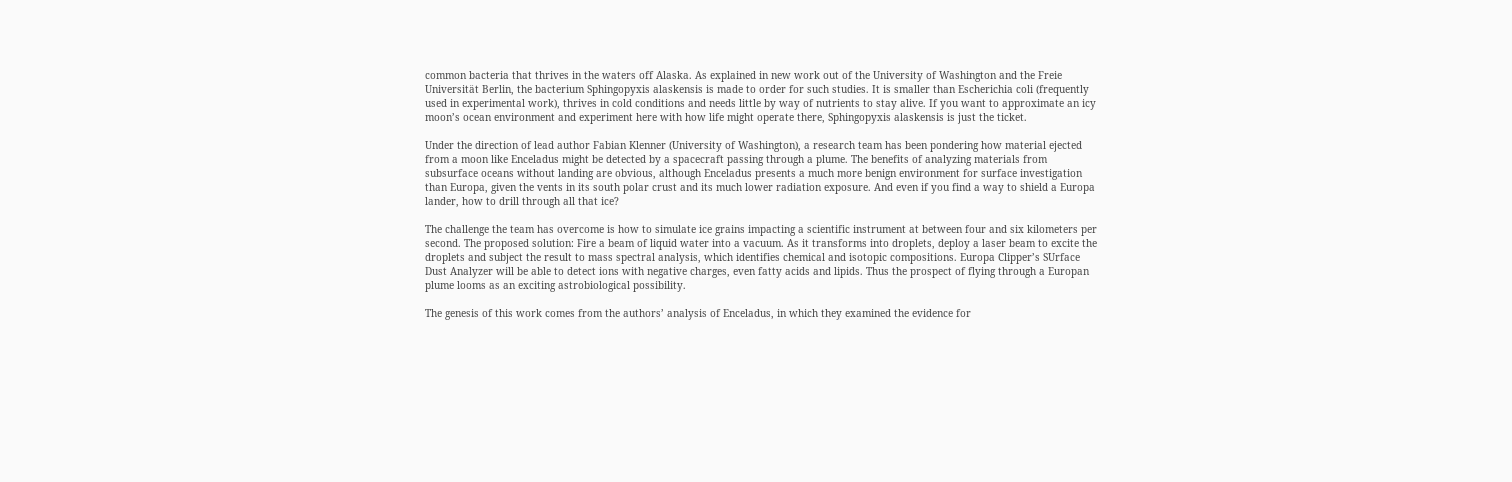common bacteria that thrives in the waters off Alaska. As explained in new work out of the University of Washington and the Freie Universität Berlin, the bacterium Sphingopyxis alaskensis is made to order for such studies. It is smaller than Escherichia coli (frequently used in experimental work), thrives in cold conditions and needs little by way of nutrients to stay alive. If you want to approximate an icy moon’s ocean environment and experiment here with how life might operate there, Sphingopyxis alaskensis is just the ticket.

Under the direction of lead author Fabian Klenner (University of Washington), a research team has been pondering how material ejected from a moon like Enceladus might be detected by a spacecraft passing through a plume. The benefits of analyzing materials from subsurface oceans without landing are obvious, although Enceladus presents a much more benign environment for surface investigation than Europa, given the vents in its south polar crust and its much lower radiation exposure. And even if you find a way to shield a Europa lander, how to drill through all that ice?

The challenge the team has overcome is how to simulate ice grains impacting a scientific instrument at between four and six kilometers per second. The proposed solution: Fire a beam of liquid water into a vacuum. As it transforms into droplets, deploy a laser beam to excite the droplets and subject the result to mass spectral analysis, which identifies chemical and isotopic compositions. Europa Clipper’s SUrface Dust Analyzer will be able to detect ions with negative charges, even fatty acids and lipids. Thus the prospect of flying through a Europan plume looms as an exciting astrobiological possibility.

The genesis of this work comes from the authors’ analysis of Enceladus, in which they examined the evidence for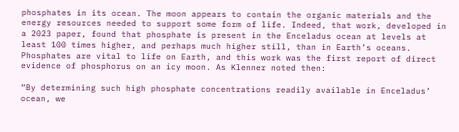phosphates in its ocean. The moon appears to contain the organic materials and the energy resources needed to support some form of life. Indeed, that work, developed in a 2023 paper, found that phosphate is present in the Enceladus ocean at levels at least 100 times higher, and perhaps much higher still, than in Earth’s oceans. Phosphates are vital to life on Earth, and this work was the first report of direct evidence of phosphorus on an icy moon. As Klenner noted then:

“By determining such high phosphate concentrations readily available in Enceladus’ ocean, we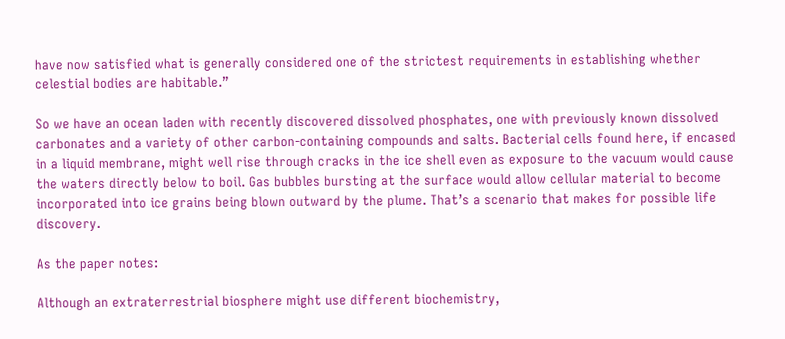have now satisfied what is generally considered one of the strictest requirements in establishing whether celestial bodies are habitable.”

So we have an ocean laden with recently discovered dissolved phosphates, one with previously known dissolved carbonates and a variety of other carbon-containing compounds and salts. Bacterial cells found here, if encased in a liquid membrane, might well rise through cracks in the ice shell even as exposure to the vacuum would cause the waters directly below to boil. Gas bubbles bursting at the surface would allow cellular material to become incorporated into ice grains being blown outward by the plume. That’s a scenario that makes for possible life discovery.

As the paper notes:

Although an extraterrestrial biosphere might use different biochemistry,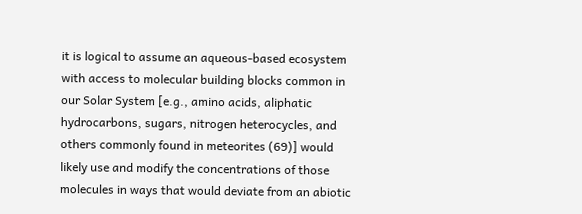it is logical to assume an aqueous-based ecosystem with access to molecular building blocks common in our Solar System [e.g., amino acids, aliphatic hydrocarbons, sugars, nitrogen heterocycles, and others commonly found in meteorites (69)] would likely use and modify the concentrations of those molecules in ways that would deviate from an abiotic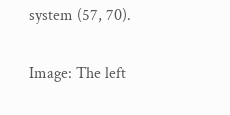system (57, 70).

Image: The left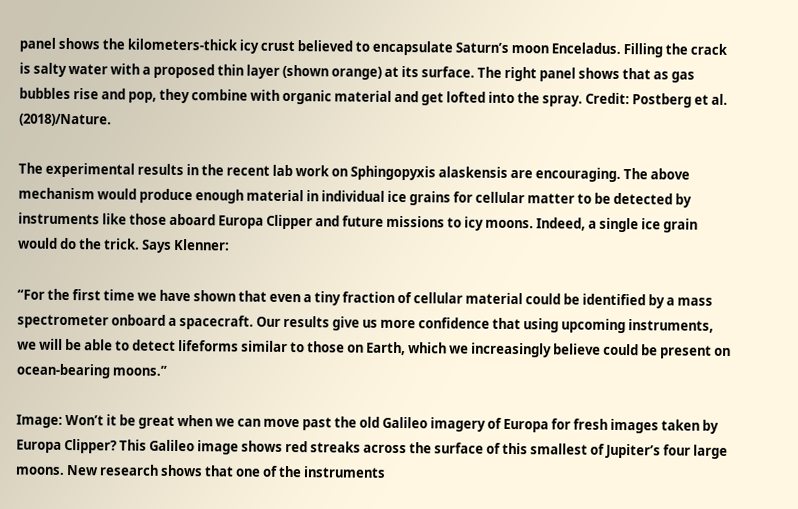panel shows the kilometers-thick icy crust believed to encapsulate Saturn’s moon Enceladus. Filling the crack is salty water with a proposed thin layer (shown orange) at its surface. The right panel shows that as gas bubbles rise and pop, they combine with organic material and get lofted into the spray. Credit: Postberg et al. (2018)/Nature.

The experimental results in the recent lab work on Sphingopyxis alaskensis are encouraging. The above mechanism would produce enough material in individual ice grains for cellular matter to be detected by instruments like those aboard Europa Clipper and future missions to icy moons. Indeed, a single ice grain would do the trick. Says Klenner:

“For the first time we have shown that even a tiny fraction of cellular material could be identified by a mass spectrometer onboard a spacecraft. Our results give us more confidence that using upcoming instruments, we will be able to detect lifeforms similar to those on Earth, which we increasingly believe could be present on ocean-bearing moons.”

Image: Won’t it be great when we can move past the old Galileo imagery of Europa for fresh images taken by Europa Clipper? This Galileo image shows red streaks across the surface of this smallest of Jupiter’s four large moons. New research shows that one of the instruments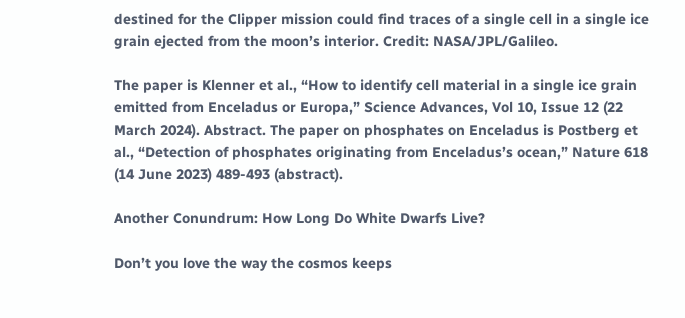destined for the Clipper mission could find traces of a single cell in a single ice grain ejected from the moon’s interior. Credit: NASA/JPL/Galileo.

The paper is Klenner et al., “How to identify cell material in a single ice grain emitted from Enceladus or Europa,” Science Advances, Vol 10, Issue 12 (22 March 2024). Abstract. The paper on phosphates on Enceladus is Postberg et al., “Detection of phosphates originating from Enceladus’s ocean,” Nature 618 (14 June 2023) 489-493 (abstract).

Another Conundrum: How Long Do White Dwarfs Live?

Don’t you love the way the cosmos keeps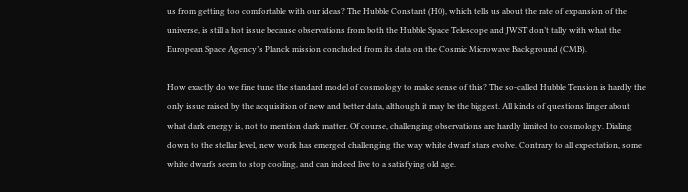us from getting too comfortable with our ideas? The Hubble Constant (H0), which tells us about the rate of expansion of the universe, is still a hot issue because observations from both the Hubble Space Telescope and JWST don’t tally with what the European Space Agency’s Planck mission concluded from its data on the Cosmic Microwave Background (CMB).

How exactly do we fine tune the standard model of cosmology to make sense of this? The so-called Hubble Tension is hardly the only issue raised by the acquisition of new and better data, although it may be the biggest. All kinds of questions linger about what dark energy is, not to mention dark matter. Of course, challenging observations are hardly limited to cosmology. Dialing down to the stellar level, new work has emerged challenging the way white dwarf stars evolve. Contrary to all expectation, some white dwarfs seem to stop cooling, and can indeed live to a satisfying old age.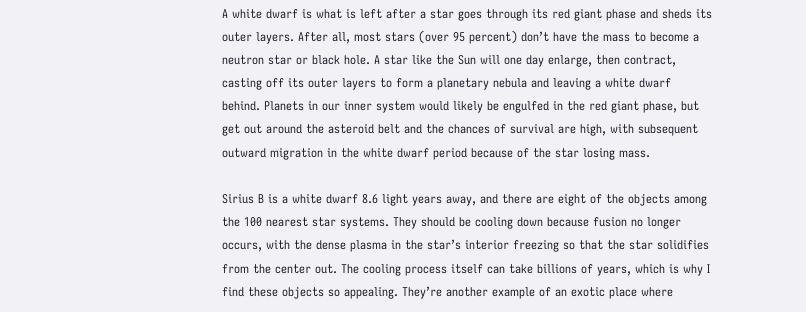A white dwarf is what is left after a star goes through its red giant phase and sheds its outer layers. After all, most stars (over 95 percent) don’t have the mass to become a neutron star or black hole. A star like the Sun will one day enlarge, then contract, casting off its outer layers to form a planetary nebula and leaving a white dwarf behind. Planets in our inner system would likely be engulfed in the red giant phase, but get out around the asteroid belt and the chances of survival are high, with subsequent outward migration in the white dwarf period because of the star losing mass.

Sirius B is a white dwarf 8.6 light years away, and there are eight of the objects among the 100 nearest star systems. They should be cooling down because fusion no longer occurs, with the dense plasma in the star’s interior freezing so that the star solidifies from the center out. The cooling process itself can take billions of years, which is why I find these objects so appealing. They’re another example of an exotic place where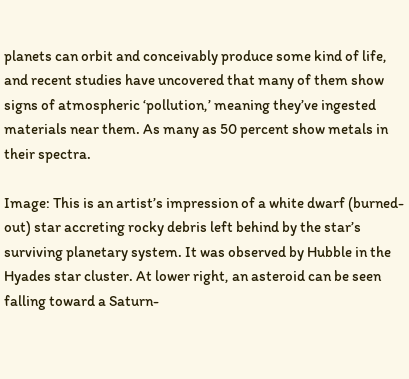planets can orbit and conceivably produce some kind of life, and recent studies have uncovered that many of them show signs of atmospheric ‘pollution,’ meaning they’ve ingested materials near them. As many as 50 percent show metals in their spectra.

Image: This is an artist’s impression of a white dwarf (burned-out) star accreting rocky debris left behind by the star’s surviving planetary system. It was observed by Hubble in the Hyades star cluster. At lower right, an asteroid can be seen falling toward a Saturn-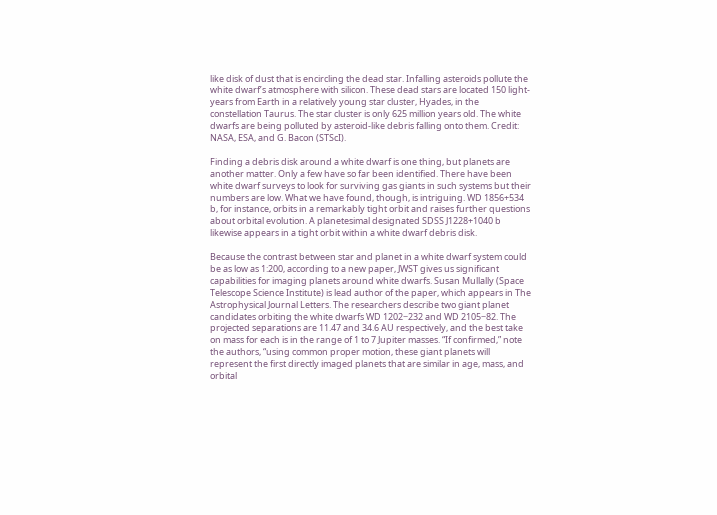like disk of dust that is encircling the dead star. Infalling asteroids pollute the white dwarf’s atmosphere with silicon. These dead stars are located 150 light-years from Earth in a relatively young star cluster, Hyades, in the constellation Taurus. The star cluster is only 625 million years old. The white dwarfs are being polluted by asteroid-like debris falling onto them. Credit: NASA, ESA, and G. Bacon (STScI).

Finding a debris disk around a white dwarf is one thing, but planets are another matter. Only a few have so far been identified. There have been white dwarf surveys to look for surviving gas giants in such systems but their numbers are low. What we have found, though, is intriguing. WD 1856+534 b, for instance, orbits in a remarkably tight orbit and raises further questions about orbital evolution. A planetesimal designated SDSS J1228+1040 b likewise appears in a tight orbit within a white dwarf debris disk.

Because the contrast between star and planet in a white dwarf system could be as low as 1:200, according to a new paper, JWST gives us significant capabilities for imaging planets around white dwarfs. Susan Mullally (Space Telescope Science Institute) is lead author of the paper, which appears in The Astrophysical Journal Letters. The researchers describe two giant planet candidates orbiting the white dwarfs WD 1202−232 and WD 2105−82. The projected separations are 11.47 and 34.6 AU respectively, and the best take on mass for each is in the range of 1 to 7 Jupiter masses. “If confirmed,” note the authors, “using common proper motion, these giant planets will represent the first directly imaged planets that are similar in age, mass, and orbital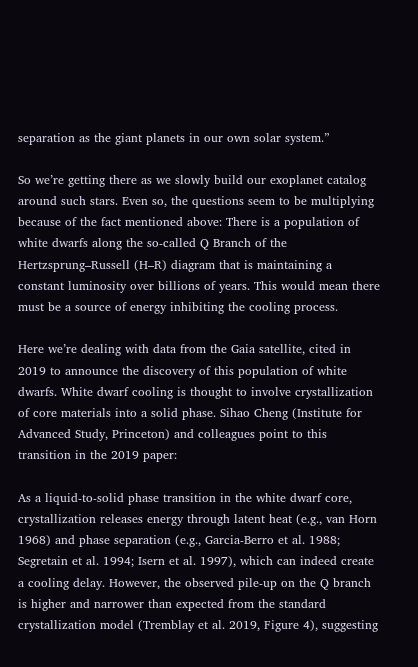separation as the giant planets in our own solar system.”

So we’re getting there as we slowly build our exoplanet catalog around such stars. Even so, the questions seem to be multiplying because of the fact mentioned above: There is a population of white dwarfs along the so-called Q Branch of the Hertzsprung–Russell (H–R) diagram that is maintaining a constant luminosity over billions of years. This would mean there must be a source of energy inhibiting the cooling process.

Here we’re dealing with data from the Gaia satellite, cited in 2019 to announce the discovery of this population of white dwarfs. White dwarf cooling is thought to involve crystallization of core materials into a solid phase. Sihao Cheng (Institute for Advanced Study, Princeton) and colleagues point to this transition in the 2019 paper:

As a liquid-to-solid phase transition in the white dwarf core, crystallization releases energy through latent heat (e.g., van Horn 1968) and phase separation (e.g., Garcia-Berro et al. 1988; Segretain et al. 1994; Isern et al. 1997), which can indeed create a cooling delay. However, the observed pile-up on the Q branch is higher and narrower than expected from the standard crystallization model (Tremblay et al. 2019, Figure 4), suggesting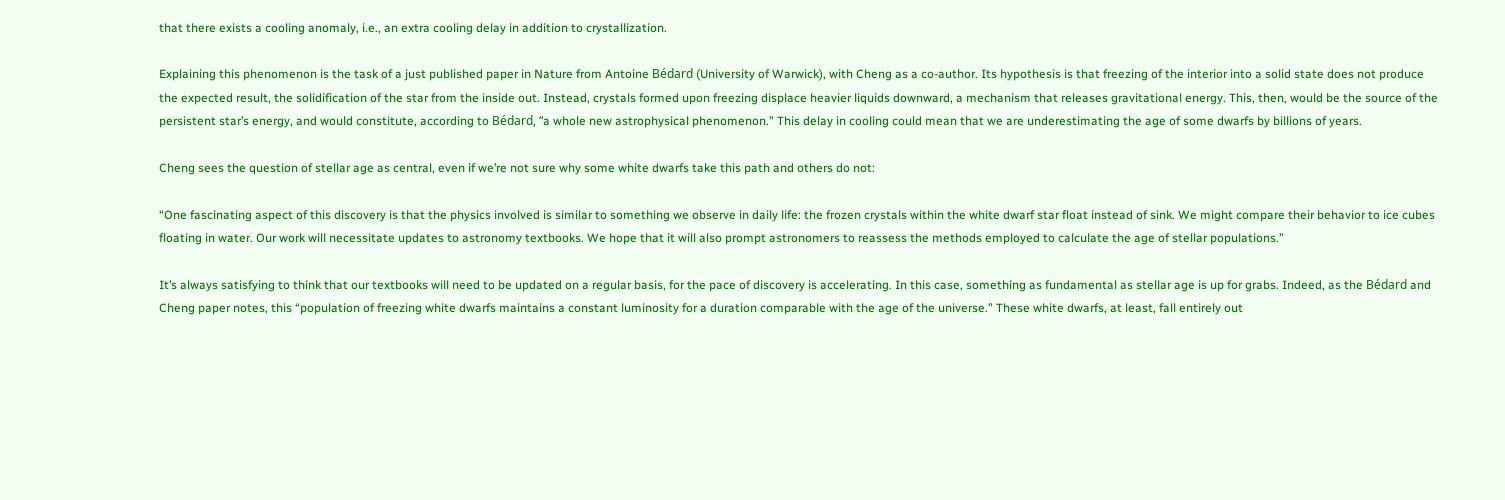that there exists a cooling anomaly, i.e., an extra cooling delay in addition to crystallization.

Explaining this phenomenon is the task of a just published paper in Nature from Antoine Bédard (University of Warwick), with Cheng as a co-author. Its hypothesis is that freezing of the interior into a solid state does not produce the expected result, the solidification of the star from the inside out. Instead, crystals formed upon freezing displace heavier liquids downward, a mechanism that releases gravitational energy. This, then, would be the source of the persistent star’s energy, and would constitute, according to Bédard, “a whole new astrophysical phenomenon.” This delay in cooling could mean that we are underestimating the age of some dwarfs by billions of years.

Cheng sees the question of stellar age as central, even if we’re not sure why some white dwarfs take this path and others do not:

“One fascinating aspect of this discovery is that the physics involved is similar to something we observe in daily life: the frozen crystals within the white dwarf star float instead of sink. We might compare their behavior to ice cubes floating in water. Our work will necessitate updates to astronomy textbooks. We hope that it will also prompt astronomers to reassess the methods employed to calculate the age of stellar populations.”

It’s always satisfying to think that our textbooks will need to be updated on a regular basis, for the pace of discovery is accelerating. In this case, something as fundamental as stellar age is up for grabs. Indeed, as the Bédard and Cheng paper notes, this “population of freezing white dwarfs maintains a constant luminosity for a duration comparable with the age of the universe.” These white dwarfs, at least, fall entirely out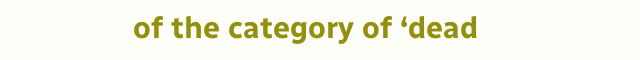of the category of ‘dead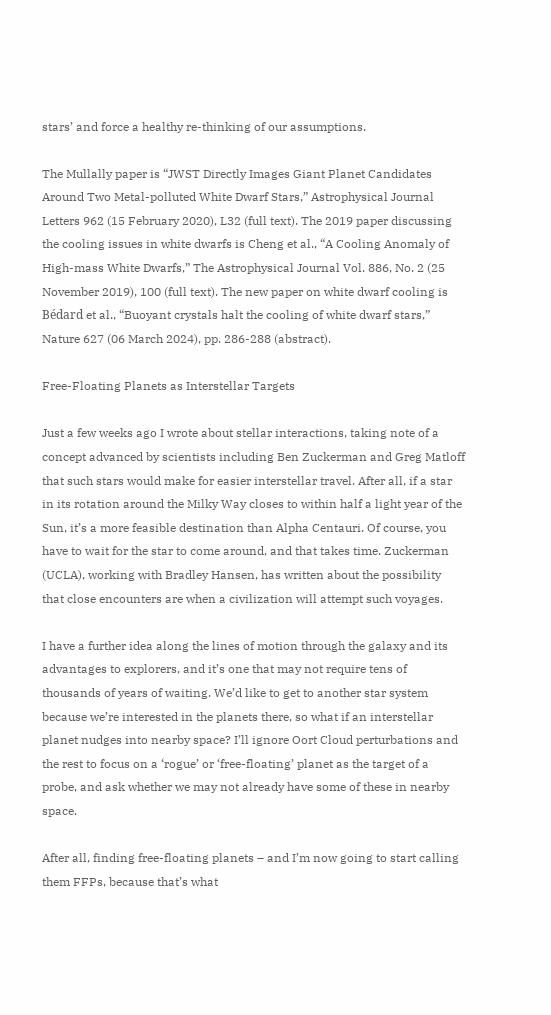stars’ and force a healthy re-thinking of our assumptions.

The Mullally paper is “JWST Directly Images Giant Planet Candidates Around Two Metal-polluted White Dwarf Stars,” Astrophysical Journal Letters 962 (15 February 2020), L32 (full text). The 2019 paper discussing the cooling issues in white dwarfs is Cheng et al., “A Cooling Anomaly of High-mass White Dwarfs,” The Astrophysical Journal Vol. 886, No. 2 (25 November 2019), 100 (full text). The new paper on white dwarf cooling is Bédard et al., “Buoyant crystals halt the cooling of white dwarf stars,” Nature 627 (06 March 2024), pp. 286-288 (abstract).

Free-Floating Planets as Interstellar Targets

Just a few weeks ago I wrote about stellar interactions, taking note of a concept advanced by scientists including Ben Zuckerman and Greg Matloff that such stars would make for easier interstellar travel. After all, if a star in its rotation around the Milky Way closes to within half a light year of the Sun, it’s a more feasible destination than Alpha Centauri. Of course, you have to wait for the star to come around, and that takes time. Zuckerman (UCLA), working with Bradley Hansen, has written about the possibility that close encounters are when a civilization will attempt such voyages.

I have a further idea along the lines of motion through the galaxy and its advantages to explorers, and it’s one that may not require tens of thousands of years of waiting. We’d like to get to another star system because we’re interested in the planets there, so what if an interstellar planet nudges into nearby space? I’ll ignore Oort Cloud perturbations and the rest to focus on a ‘rogue’ or ‘free-floating’ planet as the target of a probe, and ask whether we may not already have some of these in nearby space.

After all, finding free-floating planets – and I’m now going to start calling them FFPs, because that’s what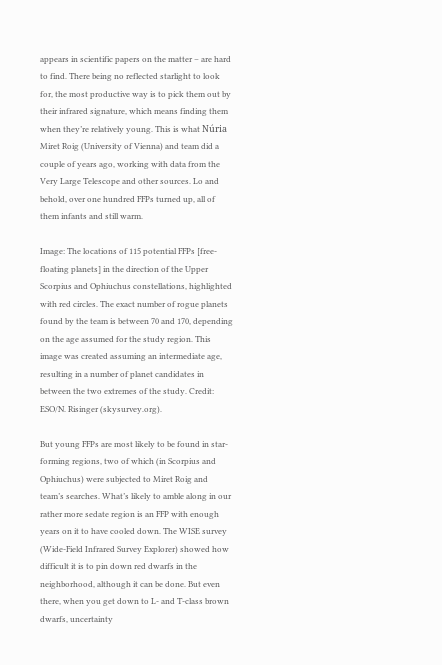appears in scientific papers on the matter – are hard to find. There being no reflected starlight to look for, the most productive way is to pick them out by their infrared signature, which means finding them when they’re relatively young. This is what Núria Miret Roig (University of Vienna) and team did a couple of years ago, working with data from the Very Large Telescope and other sources. Lo and behold, over one hundred FFPs turned up, all of them infants and still warm.

Image: The locations of 115 potential FFPs [free-floating planets] in the direction of the Upper Scorpius and Ophiuchus constellations, highlighted with red circles. The exact number of rogue planets found by the team is between 70 and 170, depending on the age assumed for the study region. This image was created assuming an intermediate age, resulting in a number of planet candidates in between the two extremes of the study. Credit: ESO/N. Risinger (skysurvey.org).

But young FFPs are most likely to be found in star-forming regions, two of which (in Scorpius and Ophiuchus) were subjected to Miret Roig and team’s searches. What’s likely to amble along in our rather more sedate region is an FFP with enough years on it to have cooled down. The WISE survey (Wide-Field Infrared Survey Explorer) showed how difficult it is to pin down red dwarfs in the neighborhood, although it can be done. But even there, when you get down to L- and T-class brown dwarfs, uncertainty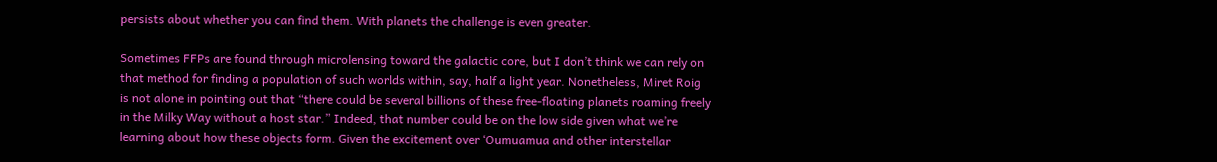persists about whether you can find them. With planets the challenge is even greater.

Sometimes FFPs are found through microlensing toward the galactic core, but I don’t think we can rely on that method for finding a population of such worlds within, say, half a light year. Nonetheless, Miret Roig is not alone in pointing out that “there could be several billions of these free-floating planets roaming freely in the Milky Way without a host star.” Indeed, that number could be on the low side given what we’re learning about how these objects form. Given the excitement over ‘Oumuamua and other interstellar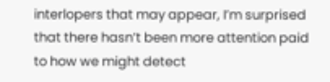interlopers that may appear, I’m surprised that there hasn’t been more attention paid to how we might detect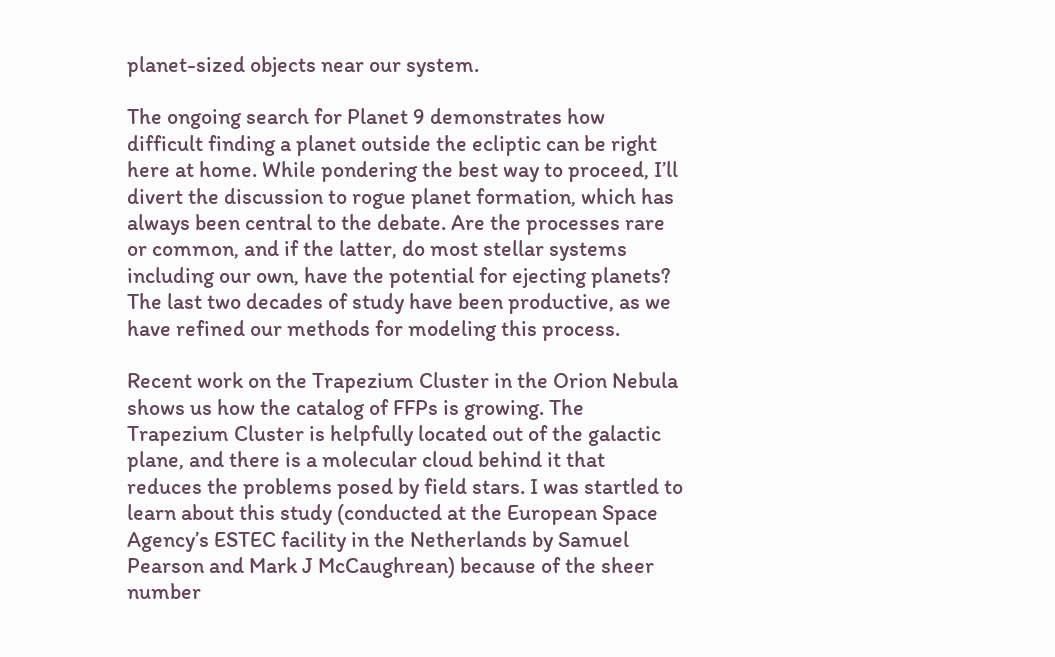planet-sized objects near our system.

The ongoing search for Planet 9 demonstrates how difficult finding a planet outside the ecliptic can be right here at home. While pondering the best way to proceed, I’ll divert the discussion to rogue planet formation, which has always been central to the debate. Are the processes rare or common, and if the latter, do most stellar systems including our own, have the potential for ejecting planets? The last two decades of study have been productive, as we have refined our methods for modeling this process.

Recent work on the Trapezium Cluster in the Orion Nebula shows us how the catalog of FFPs is growing. The Trapezium Cluster is helpfully located out of the galactic plane, and there is a molecular cloud behind it that reduces the problems posed by field stars. I was startled to learn about this study (conducted at the European Space Agency’s ESTEC facility in the Netherlands by Samuel Pearson and Mark J McCaughrean) because of the sheer number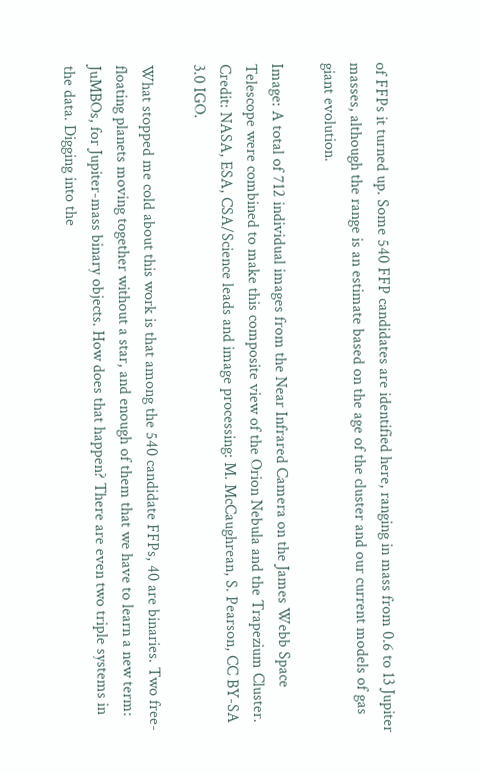of FFPs it turned up. Some 540 FFP candidates are identified here, ranging in mass from 0.6 to 13 Jupiter masses, although the range is an estimate based on the age of the cluster and our current models of gas giant evolution.

Image: A total of 712 individual images from the Near Infrared Camera on the James Webb Space Telescope were combined to make this composite view of the Orion Nebula and the Trapezium Cluster. Credit: NASA, ESA, CSA/Science leads and image processing: M. McCaughrean, S. Pearson, CC BY-SA 3.0 IGO.

What stopped me cold about this work is that among the 540 candidate FFPs, 40 are binaries. Two free-floating planets moving together without a star, and enough of them that we have to learn a new term: JuMBOs, for Jupiter-mass binary objects. How does that happen? There are even two triple systems in the data. Digging into the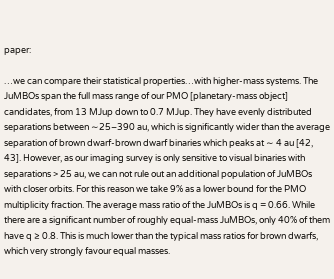paper:

…we can compare their statistical properties…with higher-mass systems. The JuMBOs span the full mass range of our PMO [planetary-mass object] candidates, from 13 MJup down to 0.7 MJup. They have evenly distributed separations between ∼25–390 au, which is significantly wider than the average separation of brown dwarf-brown dwarf binaries which peaks at ∼ 4 au [42, 43]. However, as our imaging survey is only sensitive to visual binaries with separations > 25 au, we can not rule out an additional population of JuMBOs with closer orbits. For this reason we take 9% as a lower bound for the PMO multiplicity fraction. The average mass ratio of the JuMBOs is q = 0.66. While there are a significant number of roughly equal-mass JuMBOs, only 40% of them have q ≥ 0.8. This is much lower than the typical mass ratios for brown dwarfs, which very strongly favour equal masses.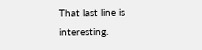That last line is interesting.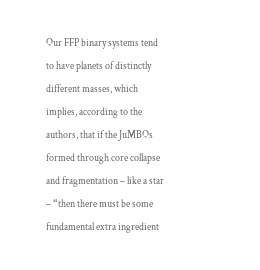Our FFP binary systems tend to have planets of distinctly different masses, which implies, according to the authors, that if the JuMBOs formed through core collapse and fragmentation – like a star – “then there must be some fundamental extra ingredient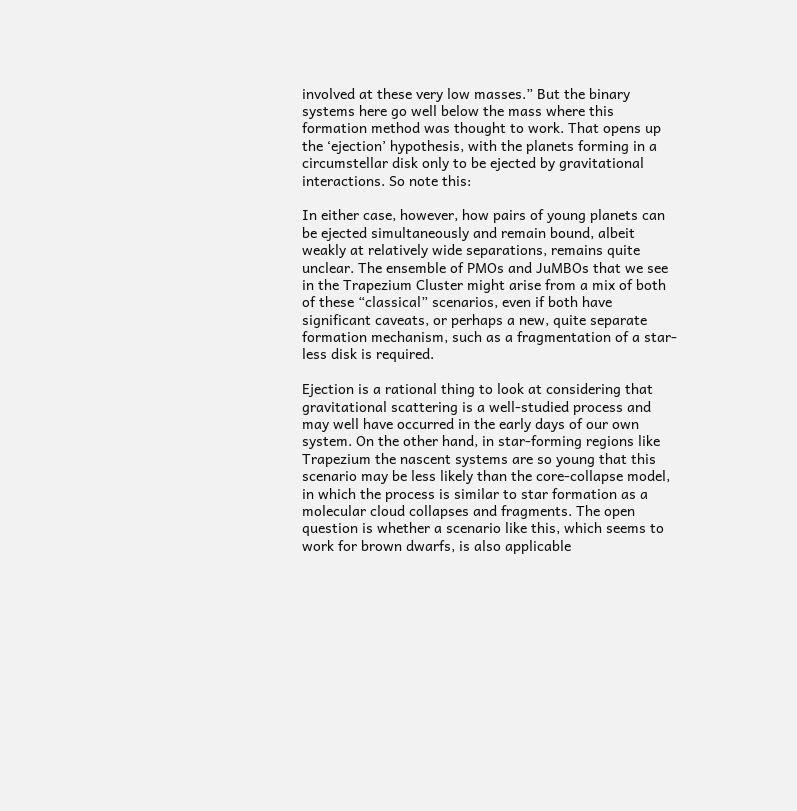involved at these very low masses.” But the binary systems here go well below the mass where this formation method was thought to work. That opens up the ‘ejection’ hypothesis, with the planets forming in a circumstellar disk only to be ejected by gravitational interactions. So note this:

In either case, however, how pairs of young planets can be ejected simultaneously and remain bound, albeit weakly at relatively wide separations, remains quite unclear. The ensemble of PMOs and JuMBOs that we see in the Trapezium Cluster might arise from a mix of both of these “classical” scenarios, even if both have significant caveats, or perhaps a new, quite separate formation mechanism, such as a fragmentation of a star-less disk is required.

Ejection is a rational thing to look at considering that gravitational scattering is a well-studied process and may well have occurred in the early days of our own system. On the other hand, in star-forming regions like Trapezium the nascent systems are so young that this scenario may be less likely than the core-collapse model, in which the process is similar to star formation as a molecular cloud collapses and fragments. The open question is whether a scenario like this, which seems to work for brown dwarfs, is also applicable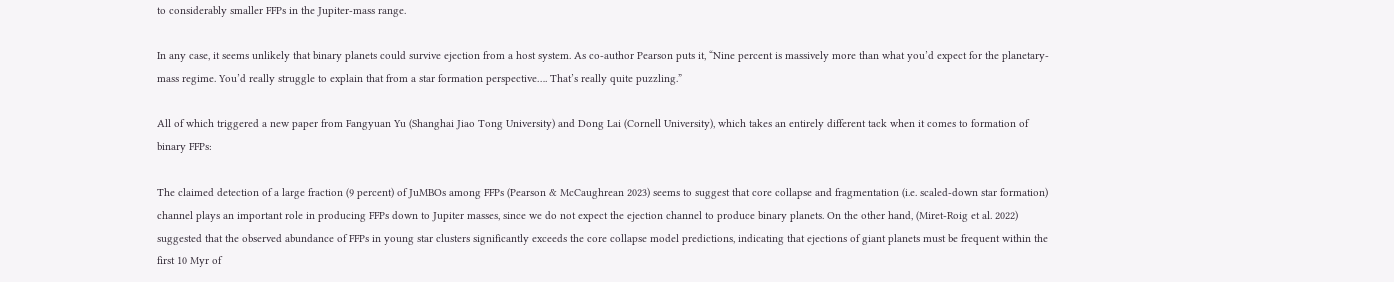to considerably smaller FFPs in the Jupiter-mass range.

In any case, it seems unlikely that binary planets could survive ejection from a host system. As co-author Pearson puts it, “Nine percent is massively more than what you’d expect for the planetary-mass regime. You’d really struggle to explain that from a star formation perspective…. That’s really quite puzzling.”

All of which triggered a new paper from Fangyuan Yu (Shanghai Jiao Tong University) and Dong Lai (Cornell University), which takes an entirely different tack when it comes to formation of binary FFPs:

The claimed detection of a large fraction (9 percent) of JuMBOs among FFPs (Pearson & McCaughrean 2023) seems to suggest that core collapse and fragmentation (i.e. scaled-down star formation) channel plays an important role in producing FFPs down to Jupiter masses, since we do not expect the ejection channel to produce binary planets. On the other hand, (Miret-Roig et al. 2022) suggested that the observed abundance of FFPs in young star clusters significantly exceeds the core collapse model predictions, indicating that ejections of giant planets must be frequent within the first 10 Myr of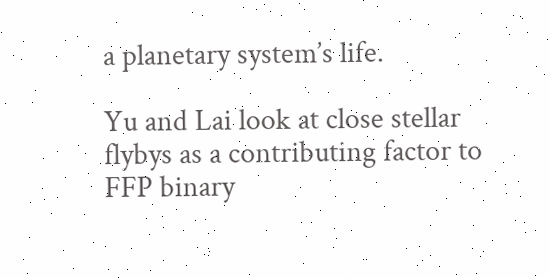a planetary system’s life.

Yu and Lai look at close stellar flybys as a contributing factor to FFP binary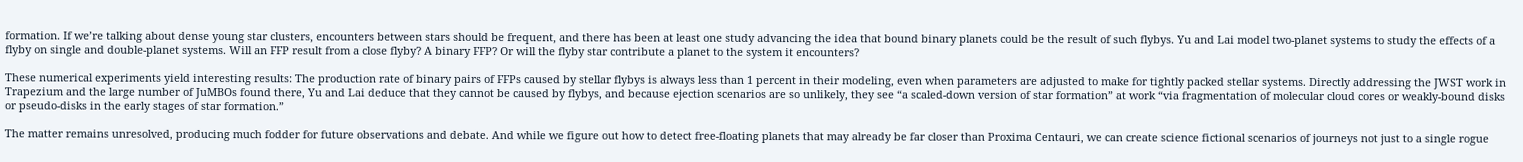formation. If we’re talking about dense young star clusters, encounters between stars should be frequent, and there has been at least one study advancing the idea that bound binary planets could be the result of such flybys. Yu and Lai model two-planet systems to study the effects of a flyby on single and double-planet systems. Will an FFP result from a close flyby? A binary FFP? Or will the flyby star contribute a planet to the system it encounters?

These numerical experiments yield interesting results: The production rate of binary pairs of FFPs caused by stellar flybys is always less than 1 percent in their modeling, even when parameters are adjusted to make for tightly packed stellar systems. Directly addressing the JWST work in Trapezium and the large number of JuMBOs found there, Yu and Lai deduce that they cannot be caused by flybys, and because ejection scenarios are so unlikely, they see “a scaled-down version of star formation” at work “via fragmentation of molecular cloud cores or weakly-bound disks or pseudo-disks in the early stages of star formation.”

The matter remains unresolved, producing much fodder for future observations and debate. And while we figure out how to detect free-floating planets that may already be far closer than Proxima Centauri, we can create science fictional scenarios of journeys not just to a single rogue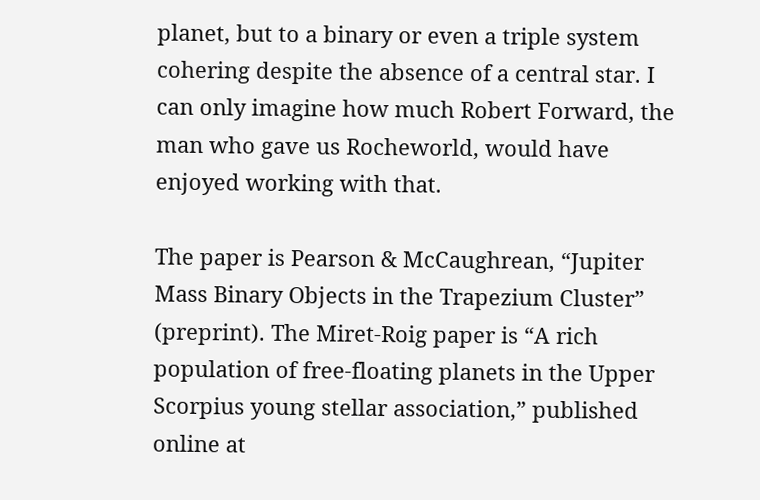planet, but to a binary or even a triple system cohering despite the absence of a central star. I can only imagine how much Robert Forward, the man who gave us Rocheworld, would have enjoyed working with that.

The paper is Pearson & McCaughrean, “Jupiter Mass Binary Objects in the Trapezium Cluster” (preprint). The Miret-Roig paper is “A rich population of free-floating planets in the Upper Scorpius young stellar association,” published online at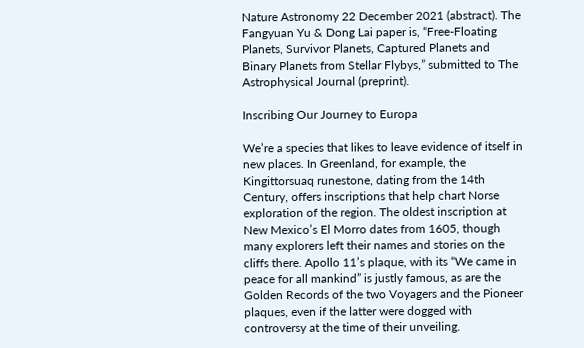Nature Astronomy 22 December 2021 (abstract). The Fangyuan Yu & Dong Lai paper is, “Free-Floating Planets, Survivor Planets, Captured Planets and Binary Planets from Stellar Flybys,” submitted to The Astrophysical Journal (preprint).

Inscribing Our Journey to Europa

We’re a species that likes to leave evidence of itself in new places. In Greenland, for example, the Kingittorsuaq runestone, dating from the 14th Century, offers inscriptions that help chart Norse exploration of the region. The oldest inscription at New Mexico’s El Morro dates from 1605, though many explorers left their names and stories on the cliffs there. Apollo 11’s plaque, with its “We came in peace for all mankind” is justly famous, as are the Golden Records of the two Voyagers and the Pioneer plaques, even if the latter were dogged with controversy at the time of their unveiling.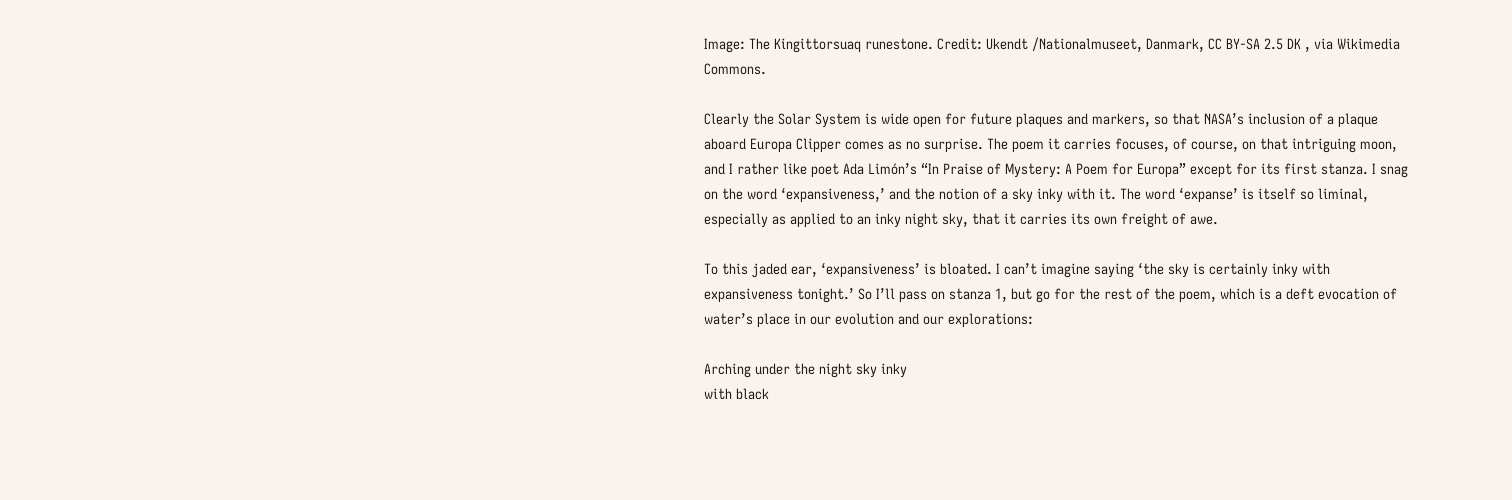Image: The Kingittorsuaq runestone. Credit: Ukendt /Nationalmuseet, Danmark, CC BY-SA 2.5 DK , via Wikimedia Commons.

Clearly the Solar System is wide open for future plaques and markers, so that NASA’s inclusion of a plaque aboard Europa Clipper comes as no surprise. The poem it carries focuses, of course, on that intriguing moon, and I rather like poet Ada Limón’s “In Praise of Mystery: A Poem for Europa” except for its first stanza. I snag on the word ‘expansiveness,’ and the notion of a sky inky with it. The word ‘expanse’ is itself so liminal, especially as applied to an inky night sky, that it carries its own freight of awe.

To this jaded ear, ‘expansiveness’ is bloated. I can’t imagine saying ‘the sky is certainly inky with expansiveness tonight.’ So I’ll pass on stanza 1, but go for the rest of the poem, which is a deft evocation of water’s place in our evolution and our explorations:

Arching under the night sky inky
with black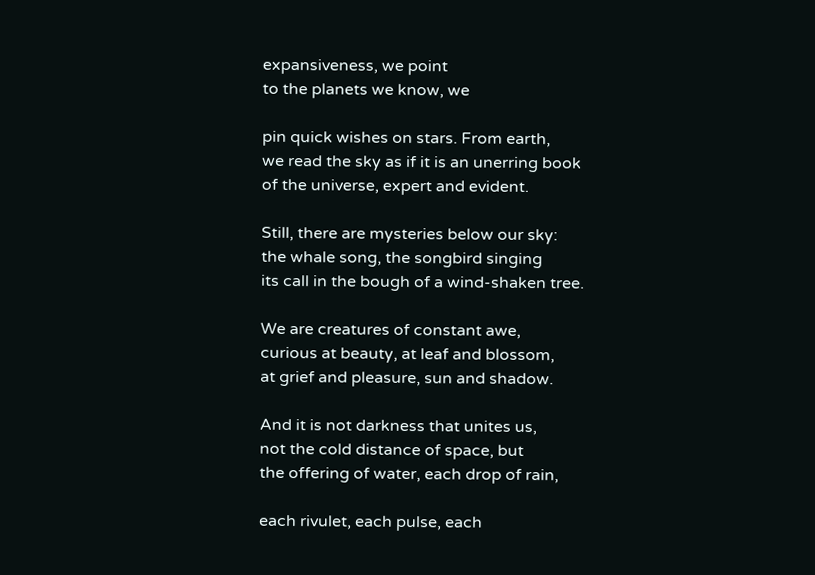expansiveness, we point
to the planets we know, we

pin quick wishes on stars. From earth,
we read the sky as if it is an unerring book
of the universe, expert and evident.

Still, there are mysteries below our sky:
the whale song, the songbird singing
its call in the bough of a wind-shaken tree.

We are creatures of constant awe,
curious at beauty, at leaf and blossom,
at grief and pleasure, sun and shadow.

And it is not darkness that unites us,
not the cold distance of space, but
the offering of water, each drop of rain,

each rivulet, each pulse, each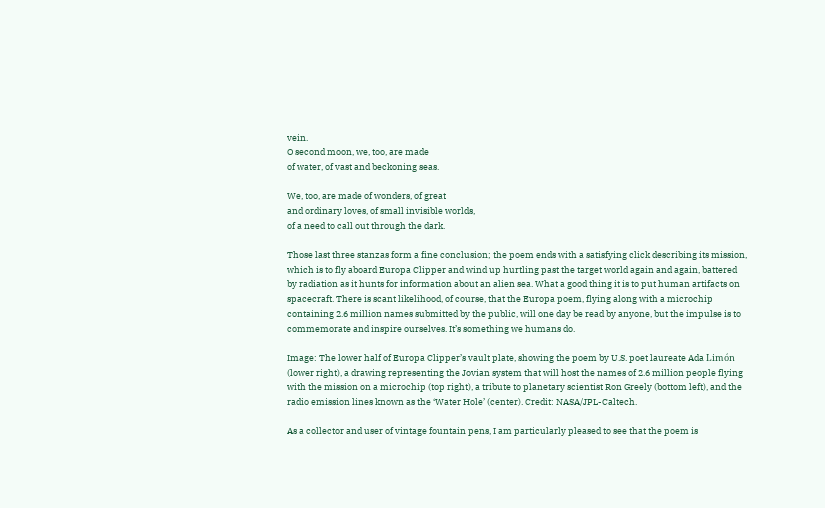vein.
O second moon, we, too, are made
of water, of vast and beckoning seas.

We, too, are made of wonders, of great
and ordinary loves, of small invisible worlds,
of a need to call out through the dark.

Those last three stanzas form a fine conclusion; the poem ends with a satisfying click describing its mission, which is to fly aboard Europa Clipper and wind up hurtling past the target world again and again, battered by radiation as it hunts for information about an alien sea. What a good thing it is to put human artifacts on spacecraft. There is scant likelihood, of course, that the Europa poem, flying along with a microchip containing 2.6 million names submitted by the public, will one day be read by anyone, but the impulse is to commemorate and inspire ourselves. It’s something we humans do.

Image: The lower half of Europa Clipper’s vault plate, showing the poem by U.S. poet laureate Ada Limón (lower right), a drawing representing the Jovian system that will host the names of 2.6 million people flying with the mission on a microchip (top right), a tribute to planetary scientist Ron Greely (bottom left), and the radio emission lines known as the ‘Water Hole’ (center). Credit: NASA/JPL-Caltech.

As a collector and user of vintage fountain pens, I am particularly pleased to see that the poem is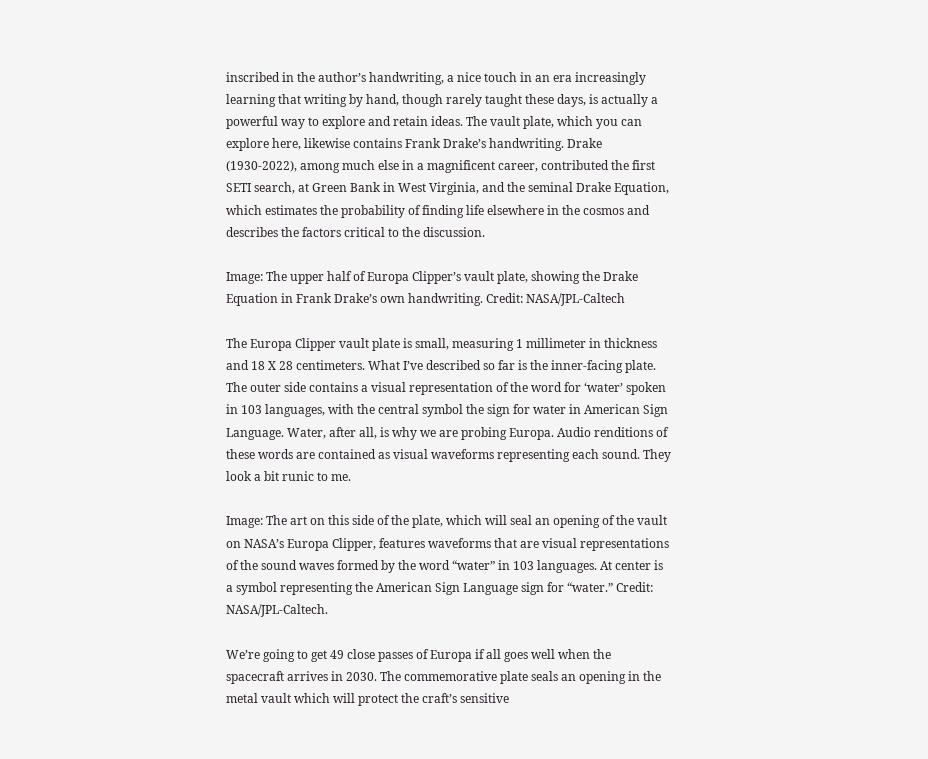inscribed in the author’s handwriting, a nice touch in an era increasingly learning that writing by hand, though rarely taught these days, is actually a powerful way to explore and retain ideas. The vault plate, which you can explore here, likewise contains Frank Drake’s handwriting. Drake (1930-2022), among much else in a magnificent career, contributed the first SETI search, at Green Bank in West Virginia, and the seminal Drake Equation, which estimates the probability of finding life elsewhere in the cosmos and describes the factors critical to the discussion.

Image: The upper half of Europa Clipper’s vault plate, showing the Drake Equation in Frank Drake’s own handwriting. Credit: NASA/JPL-Caltech

The Europa Clipper vault plate is small, measuring 1 millimeter in thickness and 18 X 28 centimeters. What I’ve described so far is the inner-facing plate. The outer side contains a visual representation of the word for ‘water’ spoken in 103 languages, with the central symbol the sign for water in American Sign Language. Water, after all, is why we are probing Europa. Audio renditions of these words are contained as visual waveforms representing each sound. They look a bit runic to me.

Image: The art on this side of the plate, which will seal an opening of the vault on NASA’s Europa Clipper, features waveforms that are visual representations of the sound waves formed by the word “water” in 103 languages. At center is a symbol representing the American Sign Language sign for “water.” Credit: NASA/JPL-Caltech.

We’re going to get 49 close passes of Europa if all goes well when the spacecraft arrives in 2030. The commemorative plate seals an opening in the metal vault which will protect the craft’s sensitive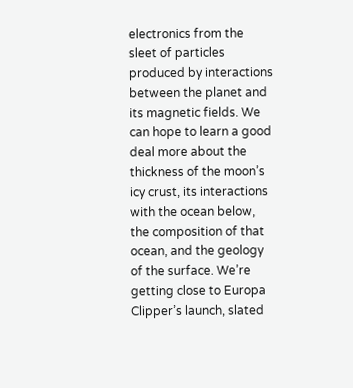electronics from the sleet of particles produced by interactions between the planet and its magnetic fields. We can hope to learn a good deal more about the thickness of the moon’s icy crust, its interactions with the ocean below, the composition of that ocean, and the geology of the surface. We’re getting close to Europa Clipper’s launch, slated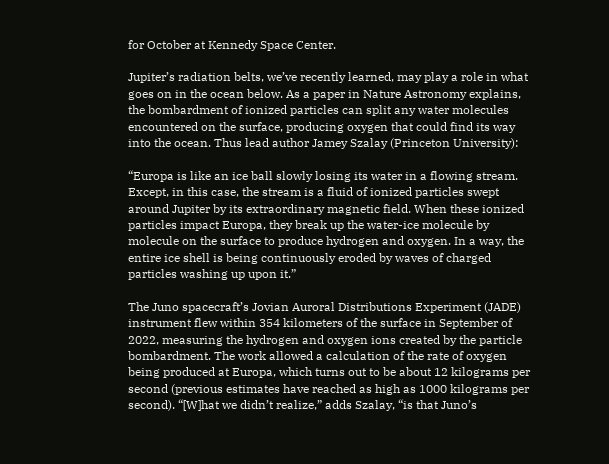for October at Kennedy Space Center.

Jupiter’s radiation belts, we’ve recently learned, may play a role in what goes on in the ocean below. As a paper in Nature Astronomy explains, the bombardment of ionized particles can split any water molecules encountered on the surface, producing oxygen that could find its way into the ocean. Thus lead author Jamey Szalay (Princeton University):

“Europa is like an ice ball slowly losing its water in a flowing stream. Except, in this case, the stream is a fluid of ionized particles swept around Jupiter by its extraordinary magnetic field. When these ionized particles impact Europa, they break up the water-ice molecule by molecule on the surface to produce hydrogen and oxygen. In a way, the entire ice shell is being continuously eroded by waves of charged particles washing up upon it.”

The Juno spacecraft’s Jovian Auroral Distributions Experiment (JADE) instrument flew within 354 kilometers of the surface in September of 2022, measuring the hydrogen and oxygen ions created by the particle bombardment. The work allowed a calculation of the rate of oxygen being produced at Europa, which turns out to be about 12 kilograms per second (previous estimates have reached as high as 1000 kilograms per second). “[W]hat we didn’t realize,” adds Szalay, “is that Juno’s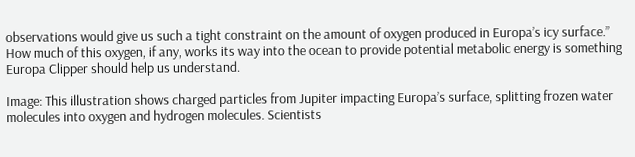observations would give us such a tight constraint on the amount of oxygen produced in Europa’s icy surface.” How much of this oxygen, if any, works its way into the ocean to provide potential metabolic energy is something Europa Clipper should help us understand.

Image: This illustration shows charged particles from Jupiter impacting Europa’s surface, splitting frozen water molecules into oxygen and hydrogen molecules. Scientists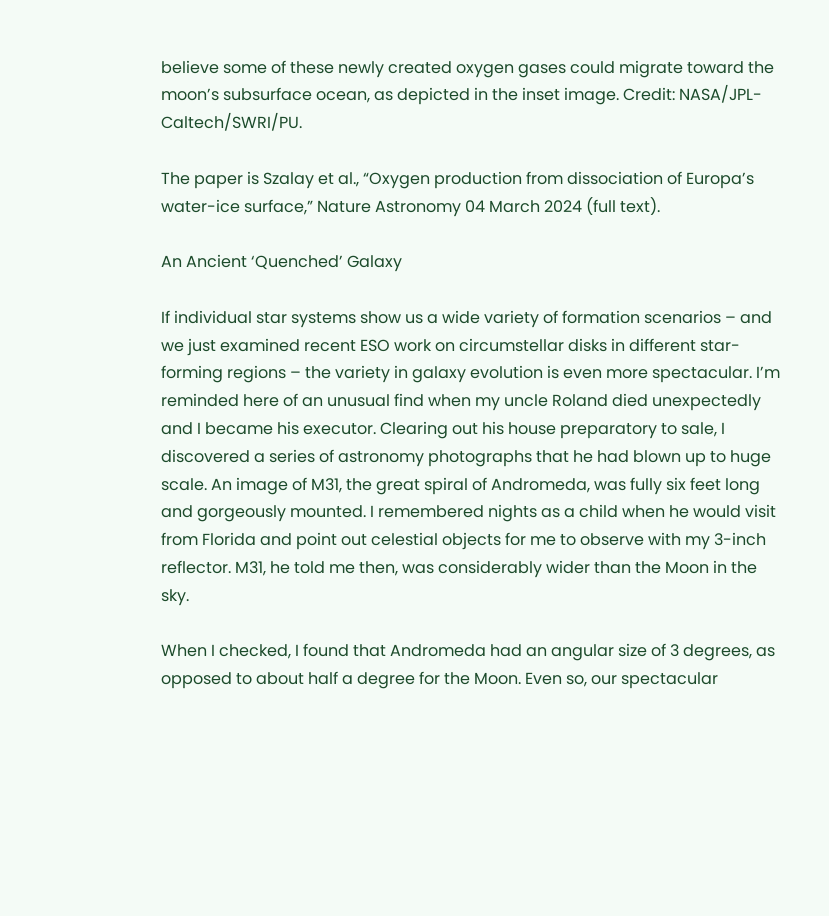believe some of these newly created oxygen gases could migrate toward the moon’s subsurface ocean, as depicted in the inset image. Credit: NASA/JPL-Caltech/SWRI/PU.

The paper is Szalay et al., “Oxygen production from dissociation of Europa’s water-ice surface,” Nature Astronomy 04 March 2024 (full text).

An Ancient ‘Quenched’ Galaxy

If individual star systems show us a wide variety of formation scenarios – and we just examined recent ESO work on circumstellar disks in different star-forming regions – the variety in galaxy evolution is even more spectacular. I’m reminded here of an unusual find when my uncle Roland died unexpectedly and I became his executor. Clearing out his house preparatory to sale, I discovered a series of astronomy photographs that he had blown up to huge scale. An image of M31, the great spiral of Andromeda, was fully six feet long and gorgeously mounted. I remembered nights as a child when he would visit from Florida and point out celestial objects for me to observe with my 3-inch reflector. M31, he told me then, was considerably wider than the Moon in the sky.

When I checked, I found that Andromeda had an angular size of 3 degrees, as opposed to about half a degree for the Moon. Even so, our spectacular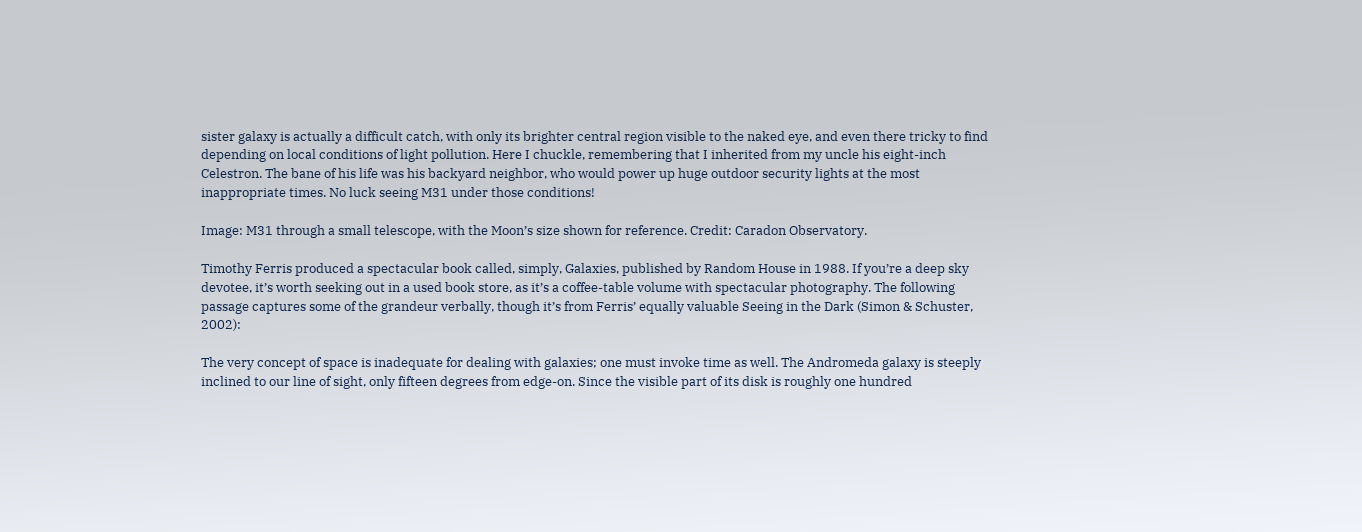sister galaxy is actually a difficult catch, with only its brighter central region visible to the naked eye, and even there tricky to find depending on local conditions of light pollution. Here I chuckle, remembering that I inherited from my uncle his eight-inch Celestron. The bane of his life was his backyard neighbor, who would power up huge outdoor security lights at the most inappropriate times. No luck seeing M31 under those conditions!

Image: M31 through a small telescope, with the Moon’s size shown for reference. Credit: Caradon Observatory.

Timothy Ferris produced a spectacular book called, simply, Galaxies, published by Random House in 1988. If you’re a deep sky devotee, it’s worth seeking out in a used book store, as it’s a coffee-table volume with spectacular photography. The following passage captures some of the grandeur verbally, though it’s from Ferris’ equally valuable Seeing in the Dark (Simon & Schuster, 2002):

The very concept of space is inadequate for dealing with galaxies; one must invoke time as well. The Andromeda galaxy is steeply inclined to our line of sight, only fifteen degrees from edge-on. Since the visible part of its disk is roughly one hundred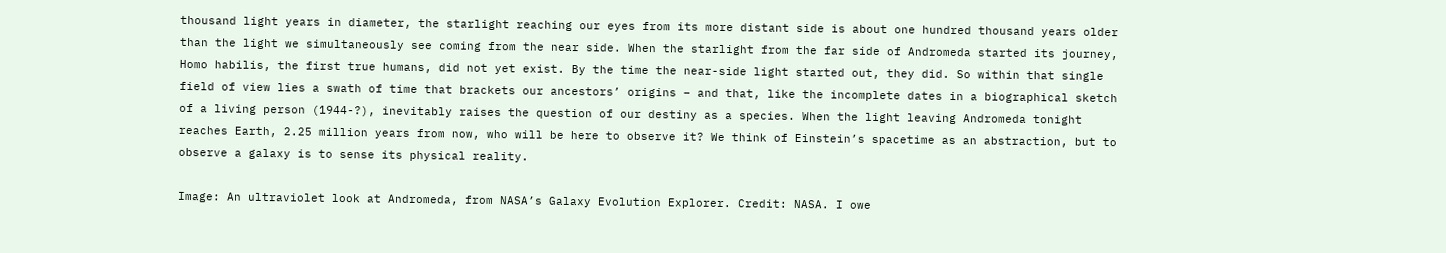thousand light years in diameter, the starlight reaching our eyes from its more distant side is about one hundred thousand years older than the light we simultaneously see coming from the near side. When the starlight from the far side of Andromeda started its journey, Homo habilis, the first true humans, did not yet exist. By the time the near-side light started out, they did. So within that single field of view lies a swath of time that brackets our ancestors’ origins – and that, like the incomplete dates in a biographical sketch of a living person (1944-?), inevitably raises the question of our destiny as a species. When the light leaving Andromeda tonight reaches Earth, 2.25 million years from now, who will be here to observe it? We think of Einstein’s spacetime as an abstraction, but to observe a galaxy is to sense its physical reality.

Image: An ultraviolet look at Andromeda, from NASA’s Galaxy Evolution Explorer. Credit: NASA. I owe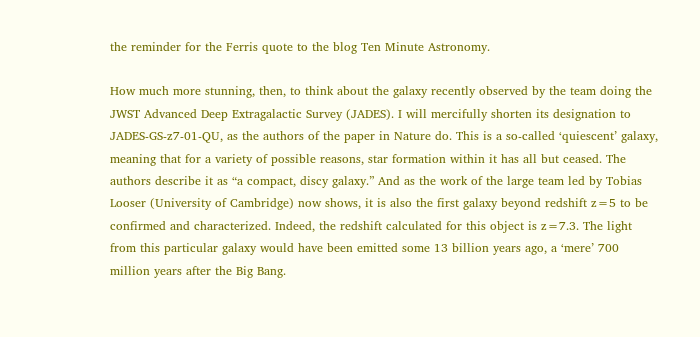the reminder for the Ferris quote to the blog Ten Minute Astronomy.

How much more stunning, then, to think about the galaxy recently observed by the team doing the JWST Advanced Deep Extragalactic Survey (JADES). I will mercifully shorten its designation to JADES-GS-z7-01-QU, as the authors of the paper in Nature do. This is a so-called ‘quiescent’ galaxy, meaning that for a variety of possible reasons, star formation within it has all but ceased. The authors describe it as “a compact, discy galaxy.” And as the work of the large team led by Tobias Looser (University of Cambridge) now shows, it is also the first galaxy beyond redshift z=5 to be confirmed and characterized. Indeed, the redshift calculated for this object is z=7.3. The light from this particular galaxy would have been emitted some 13 billion years ago, a ‘mere’ 700 million years after the Big Bang.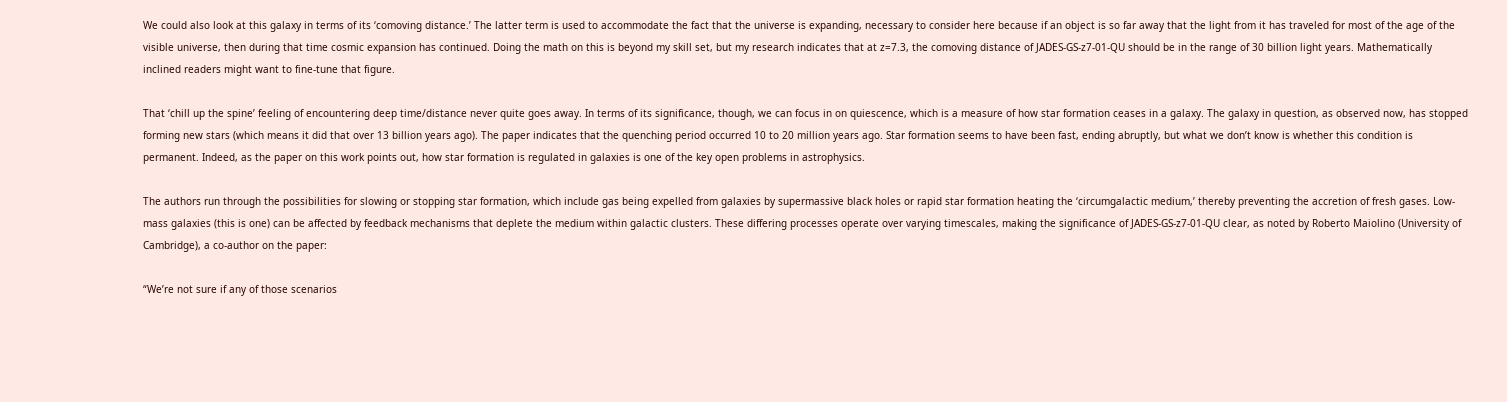We could also look at this galaxy in terms of its ‘comoving distance.’ The latter term is used to accommodate the fact that the universe is expanding, necessary to consider here because if an object is so far away that the light from it has traveled for most of the age of the visible universe, then during that time cosmic expansion has continued. Doing the math on this is beyond my skill set, but my research indicates that at z=7.3, the comoving distance of JADES-GS-z7-01-QU should be in the range of 30 billion light years. Mathematically inclined readers might want to fine-tune that figure.

That ‘chill up the spine’ feeling of encountering deep time/distance never quite goes away. In terms of its significance, though, we can focus in on quiescence, which is a measure of how star formation ceases in a galaxy. The galaxy in question, as observed now, has stopped forming new stars (which means it did that over 13 billion years ago). The paper indicates that the quenching period occurred 10 to 20 million years ago. Star formation seems to have been fast, ending abruptly, but what we don’t know is whether this condition is permanent. Indeed, as the paper on this work points out, how star formation is regulated in galaxies is one of the key open problems in astrophysics.

The authors run through the possibilities for slowing or stopping star formation, which include gas being expelled from galaxies by supermassive black holes or rapid star formation heating the ‘circumgalactic medium,’ thereby preventing the accretion of fresh gases. Low-mass galaxies (this is one) can be affected by feedback mechanisms that deplete the medium within galactic clusters. These differing processes operate over varying timescales, making the significance of JADES-GS-z7-01-QU clear, as noted by Roberto Maiolino (University of Cambridge), a co-author on the paper:

“We’re not sure if any of those scenarios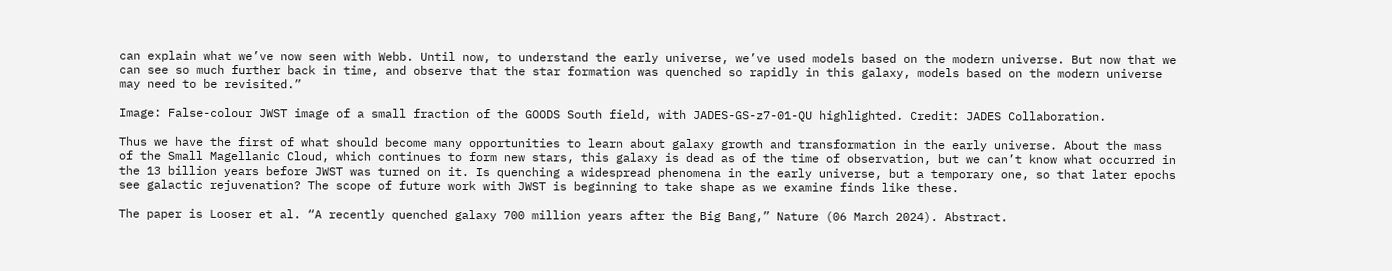can explain what we’ve now seen with Webb. Until now, to understand the early universe, we’ve used models based on the modern universe. But now that we can see so much further back in time, and observe that the star formation was quenched so rapidly in this galaxy, models based on the modern universe may need to be revisited.”

Image: False-colour JWST image of a small fraction of the GOODS South field, with JADES-GS-z7-01-QU highlighted. Credit: JADES Collaboration.

Thus we have the first of what should become many opportunities to learn about galaxy growth and transformation in the early universe. About the mass of the Small Magellanic Cloud, which continues to form new stars, this galaxy is dead as of the time of observation, but we can’t know what occurred in the 13 billion years before JWST was turned on it. Is quenching a widespread phenomena in the early universe, but a temporary one, so that later epochs see galactic rejuvenation? The scope of future work with JWST is beginning to take shape as we examine finds like these.

The paper is Looser et al. “A recently quenched galaxy 700 million years after the Big Bang,” Nature (06 March 2024). Abstract.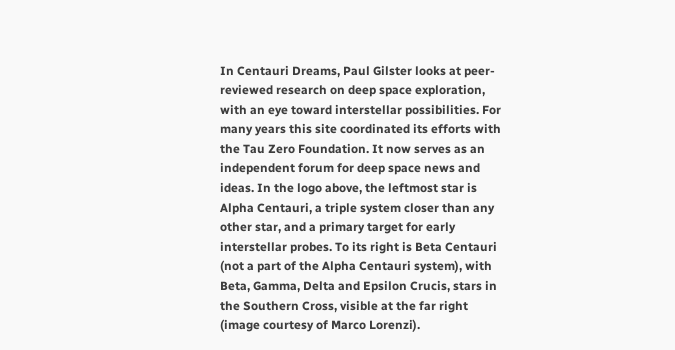In Centauri Dreams, Paul Gilster looks at peer-reviewed research on deep space exploration, with an eye toward interstellar possibilities. For many years this site coordinated its efforts with the Tau Zero Foundation. It now serves as an independent forum for deep space news and ideas. In the logo above, the leftmost star is Alpha Centauri, a triple system closer than any other star, and a primary target for early interstellar probes. To its right is Beta Centauri (not a part of the Alpha Centauri system), with Beta, Gamma, Delta and Epsilon Crucis, stars in the Southern Cross, visible at the far right (image courtesy of Marco Lorenzi).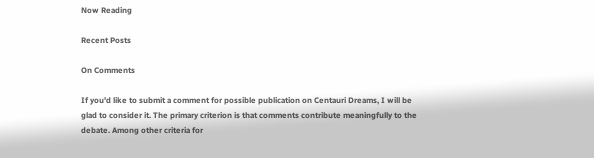Now Reading

Recent Posts

On Comments

If you'd like to submit a comment for possible publication on Centauri Dreams, I will be glad to consider it. The primary criterion is that comments contribute meaningfully to the debate. Among other criteria for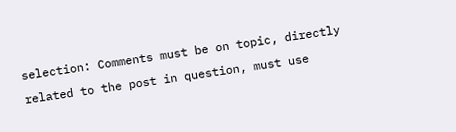selection: Comments must be on topic, directly related to the post in question, must use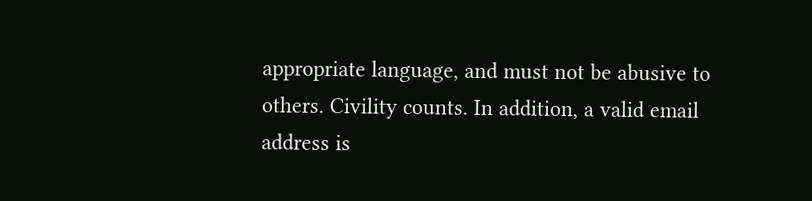appropriate language, and must not be abusive to others. Civility counts. In addition, a valid email address is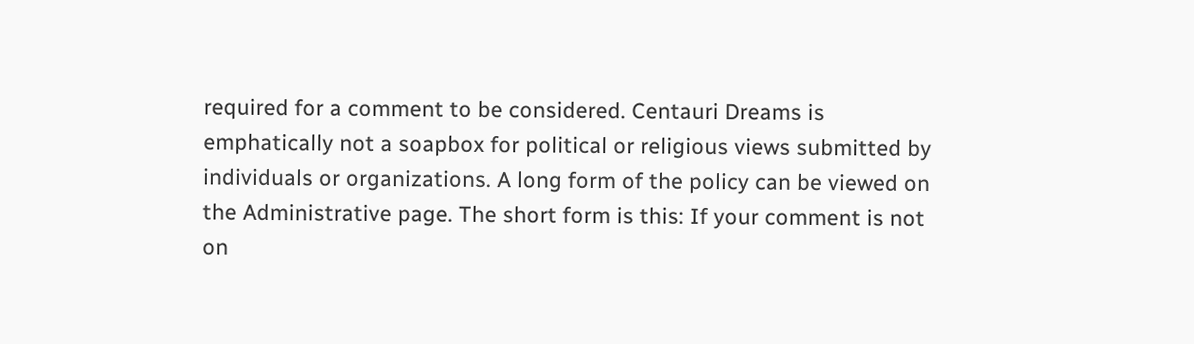required for a comment to be considered. Centauri Dreams is emphatically not a soapbox for political or religious views submitted by individuals or organizations. A long form of the policy can be viewed on the Administrative page. The short form is this: If your comment is not on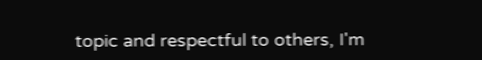topic and respectful to others, I'm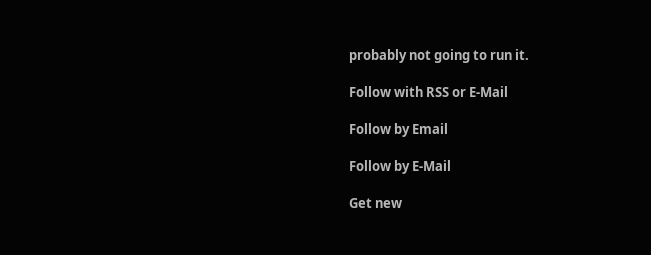probably not going to run it.

Follow with RSS or E-Mail

Follow by Email

Follow by E-Mail

Get new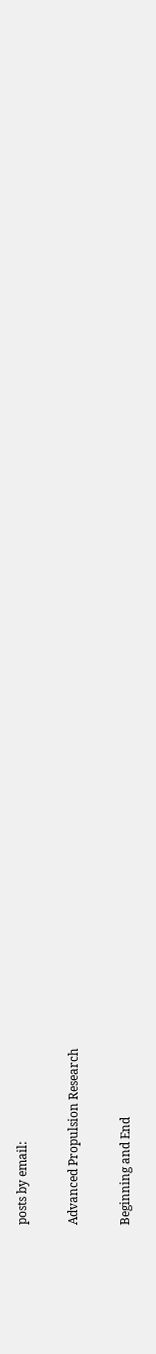posts by email:

Advanced Propulsion Research

Beginning and End